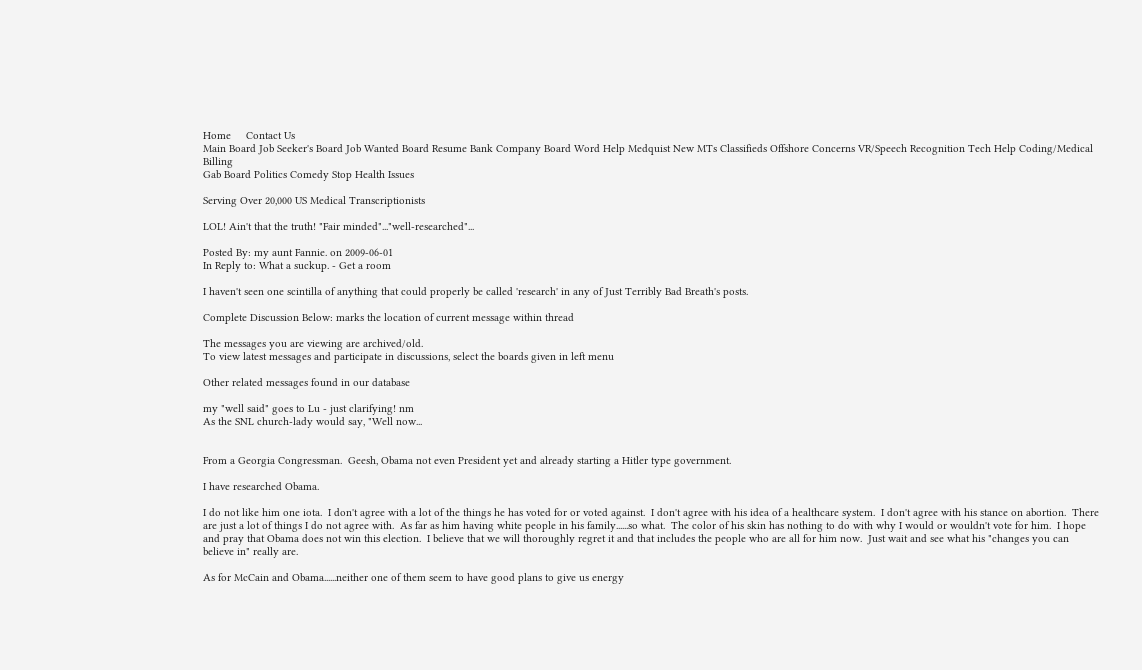Home     Contact Us
Main Board Job Seeker's Board Job Wanted Board Resume Bank Company Board Word Help Medquist New MTs Classifieds Offshore Concerns VR/Speech Recognition Tech Help Coding/Medical Billing
Gab Board Politics Comedy Stop Health Issues

Serving Over 20,000 US Medical Transcriptionists

LOL! Ain't that the truth! "Fair minded"..."well-researched"...

Posted By: my aunt Fannie. on 2009-06-01
In Reply to: What a suckup. - Get a room

I haven't seen one scintilla of anything that could properly be called 'research' in any of Just Terribly Bad Breath's posts.

Complete Discussion Below: marks the location of current message within thread

The messages you are viewing are archived/old.
To view latest messages and participate in discussions, select the boards given in left menu

Other related messages found in our database

my "well said" goes to Lu - just clarifying! nm
As the SNL church-lady would say, "Well now...


From a Georgia Congressman.  Geesh, Obama not even President yet and already starting a Hitler type government.

I have researched Obama.

I do not like him one iota.  I don't agree with a lot of the things he has voted for or voted against.  I don't agree with his idea of a healthcare system.  I don't agree with his stance on abortion.  There are just a lot of things I do not agree with.  As far as him having white people in his family......so what.  The color of his skin has nothing to do with why I would or wouldn't vote for him.  I hope and pray that Obama does not win this election.  I believe that we will thoroughly regret it and that includes the people who are all for him now.  Just wait and see what his "changes you can believe in" really are.

As for McCain and Obama......neither one of them seem to have good plans to give us energy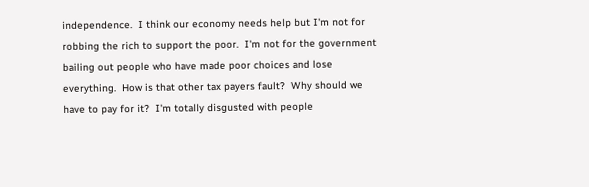independence.  I think our economy needs help but I'm not for robbing the rich to support the poor.  I'm not for the government bailing out people who have made poor choices and lose everything.  How is that other tax payers fault?  Why should we have to pay for it?  I'm totally disgusted with people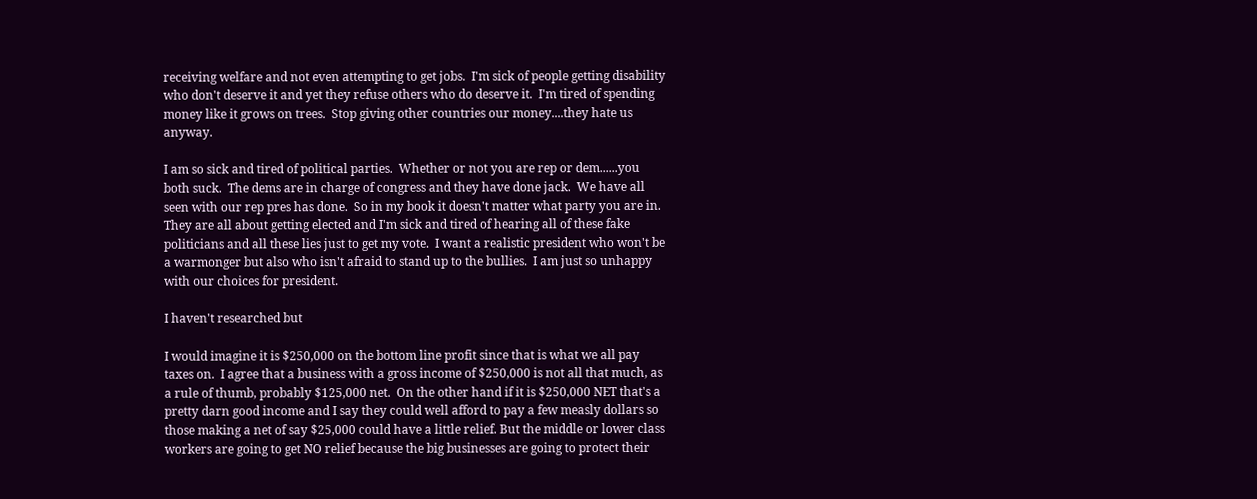receiving welfare and not even attempting to get jobs.  I'm sick of people getting disability who don't deserve it and yet they refuse others who do deserve it.  I'm tired of spending money like it grows on trees.  Stop giving other countries our money....they hate us anyway.

I am so sick and tired of political parties.  Whether or not you are rep or dem......you both suck.  The dems are in charge of congress and they have done jack.  We have all seen with our rep pres has done.  So in my book it doesn't matter what party you are in.  They are all about getting elected and I'm sick and tired of hearing all of these fake politicians and all these lies just to get my vote.  I want a realistic president who won't be a warmonger but also who isn't afraid to stand up to the bullies.  I am just so unhappy with our choices for president.

I haven't researched but

I would imagine it is $250,000 on the bottom line profit since that is what we all pay taxes on.  I agree that a business with a gross income of $250,000 is not all that much, as a rule of thumb, probably $125,000 net.  On the other hand if it is $250,000 NET that's a pretty darn good income and I say they could well afford to pay a few measly dollars so those making a net of say $25,000 could have a little relief. But the middle or lower class workers are going to get NO relief because the big businesses are going to protect their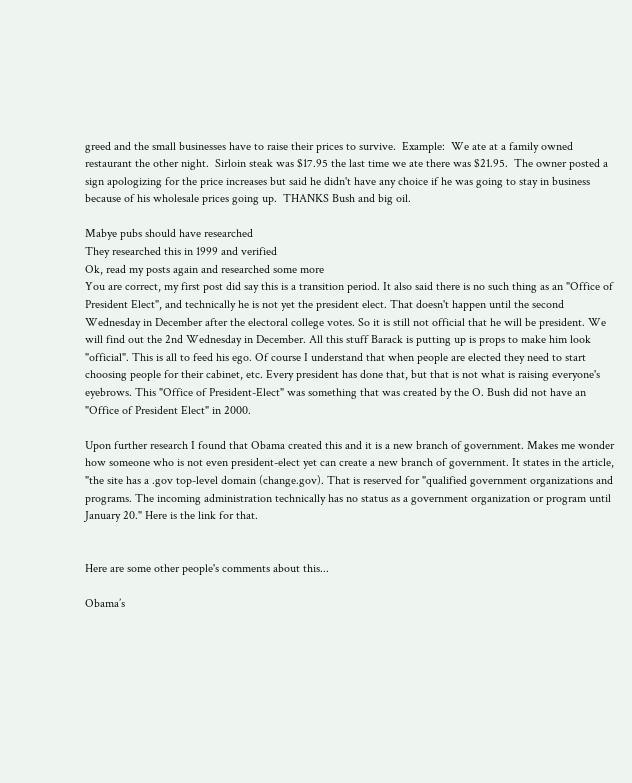greed and the small businesses have to raise their prices to survive.  Example:  We ate at a family owned restaurant the other night.  Sirloin steak was $17.95 the last time we ate there was $21.95.  The owner posted a sign apologizing for the price increases but said he didn't have any choice if he was going to stay in business because of his wholesale prices going up.  THANKS Bush and big oil.

Mabye pubs should have researched
They researched this in 1999 and verified
Ok, read my posts again and researched some more
You are correct, my first post did say this is a transition period. It also said there is no such thing as an "Office of President Elect", and technically he is not yet the president elect. That doesn't happen until the second Wednesday in December after the electoral college votes. So it is still not official that he will be president. We will find out the 2nd Wednesday in December. All this stuff Barack is putting up is props to make him look "official". This is all to feed his ego. Of course I understand that when people are elected they need to start choosing people for their cabinet, etc. Every president has done that, but that is not what is raising everyone's eyebrows. This "Office of President-Elect" was something that was created by the O. Bush did not have an "Office of President Elect" in 2000.

Upon further research I found that Obama created this and it is a new branch of government. Makes me wonder how someone who is not even president-elect yet can create a new branch of government. It states in the article, "the site has a .gov top-level domain (change.gov). That is reserved for "qualified government organizations and programs. The incoming administration technically has no status as a government organization or program until January 20." Here is the link for that.


Here are some other people's comments about this...

Obama’s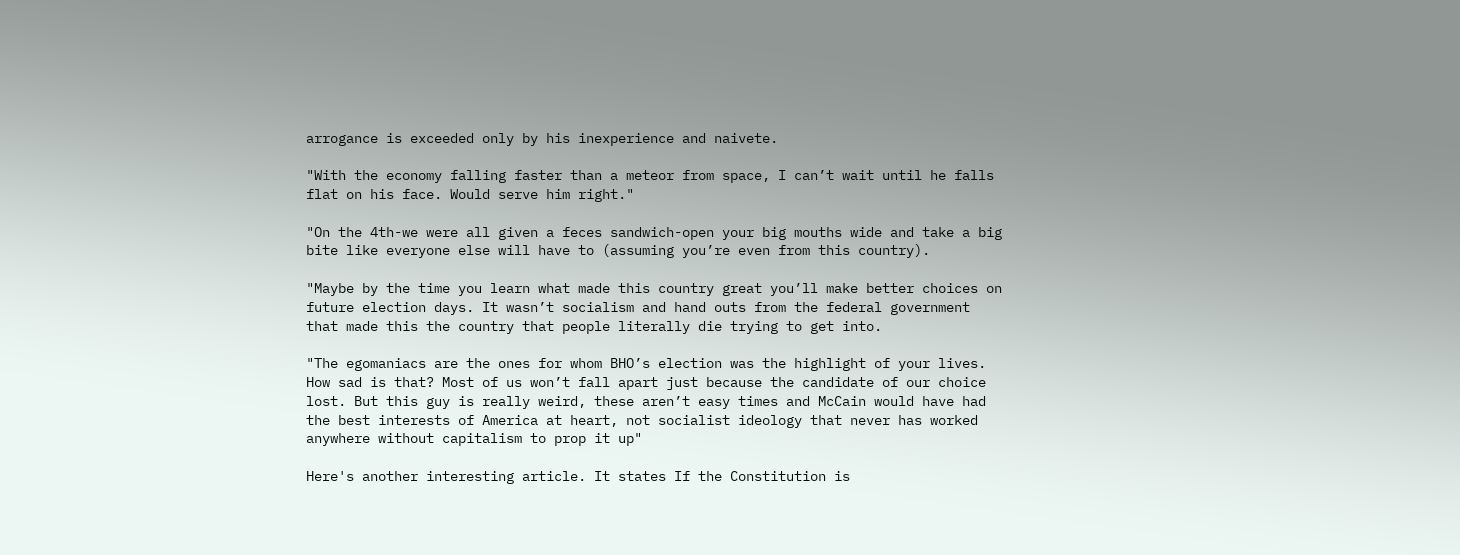arrogance is exceeded only by his inexperience and naivete.

"With the economy falling faster than a meteor from space, I can’t wait until he falls flat on his face. Would serve him right."

"On the 4th-we were all given a feces sandwich-open your big mouths wide and take a big bite like everyone else will have to (assuming you’re even from this country).

"Maybe by the time you learn what made this country great you’ll make better choices on future election days. It wasn’t socialism and hand outs from the federal government that made this the country that people literally die trying to get into.

"The egomaniacs are the ones for whom BHO’s election was the highlight of your lives. How sad is that? Most of us won’t fall apart just because the candidate of our choice lost. But this guy is really weird, these aren’t easy times and McCain would have had the best interests of America at heart, not socialist ideology that never has worked anywhere without capitalism to prop it up"

Here's another interesting article. It states If the Constitution is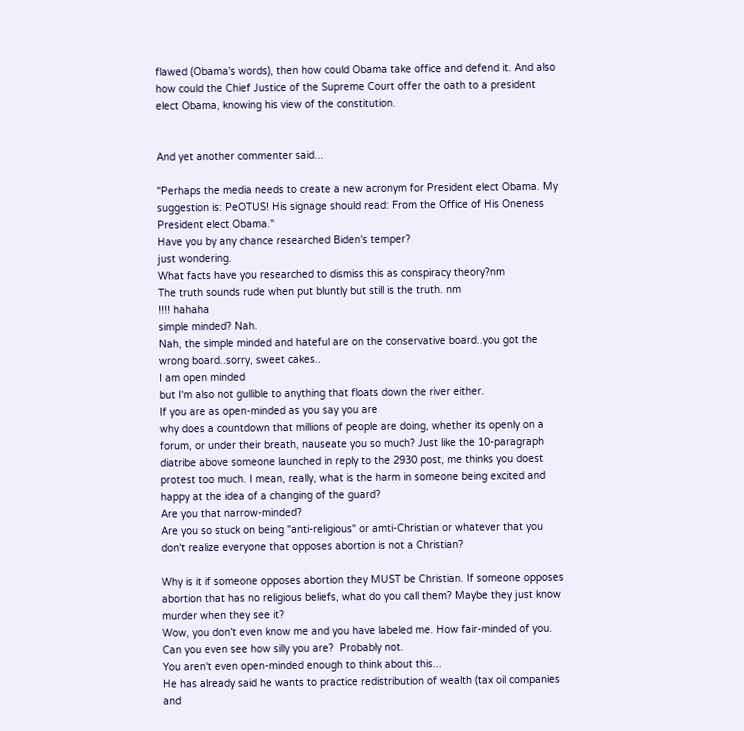flawed (Obama's words), then how could Obama take office and defend it. And also how could the Chief Justice of the Supreme Court offer the oath to a president elect Obama, knowing his view of the constitution.


And yet another commenter said...

"Perhaps the media needs to create a new acronym for President elect Obama. My suggestion is: PeOTUS! His signage should read: From the Office of His Oneness President elect Obama."
Have you by any chance researched Biden's temper?
just wondering.
What facts have you researched to dismiss this as conspiracy theory?nm
The truth sounds rude when put bluntly but still is the truth. nm
!!!! hahaha
simple minded? Nah.
Nah, the simple minded and hateful are on the conservative board..you got the wrong board..sorry, sweet cakes..
I am open minded
but I'm also not gullible to anything that floats down the river either.
If you are as open-minded as you say you are
why does a countdown that millions of people are doing, whether its openly on a forum, or under their breath, nauseate you so much? Just like the 10-paragraph diatribe above someone launched in reply to the 2930 post, me thinks you doest protest too much. I mean, really, what is the harm in someone being excited and happy at the idea of a changing of the guard?
Are you that narrow-minded?
Are you so stuck on being "anti-religious" or amti-Christian or whatever that you don't realize everyone that opposes abortion is not a Christian?

Why is it if someone opposes abortion they MUST be Christian. If someone opposes abortion that has no religious beliefs, what do you call them? Maybe they just know murder when they see it?
Wow, you don't even know me and you have labeled me. How fair-minded of you.
Can you even see how silly you are?  Probably not.
You aren't even open-minded enough to think about this...
He has already said he wants to practice redistribution of wealth (tax oil companies and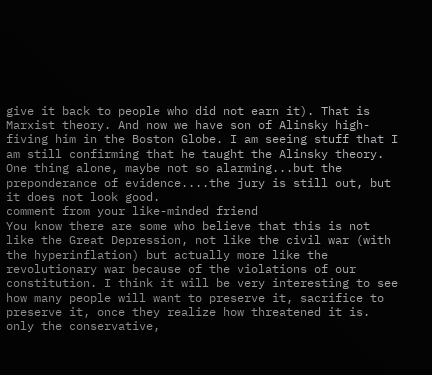give it back to people who did not earn it). That is Marxist theory. And now we have son of Alinsky high-fiving him in the Boston Globe. I am seeing stuff that I am still confirming that he taught the Alinsky theory. One thing alone, maybe not so alarming...but the preponderance of evidence....the jury is still out, but it does not look good.
comment from your like-minded friend
You know there are some who believe that this is not like the Great Depression, not like the civil war (with the hyperinflation) but actually more like the revolutionary war because of the violations of our constitution. I think it will be very interesting to see how many people will want to preserve it, sacrifice to preserve it, once they realize how threatened it is.
only the conservative,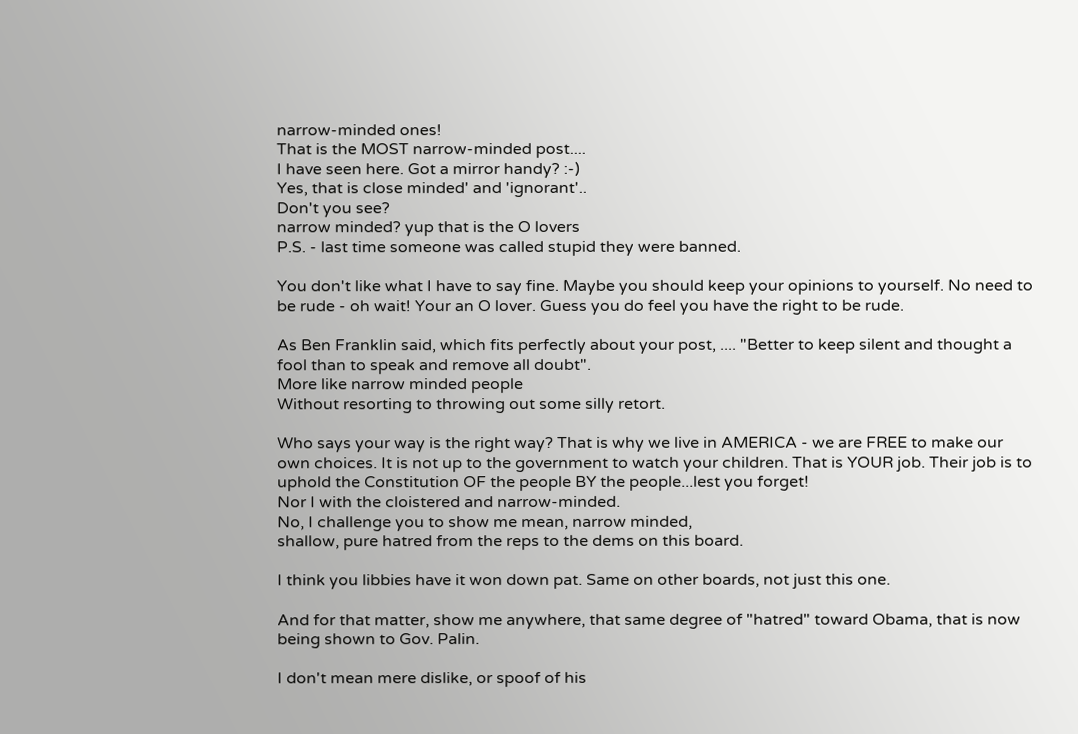narrow-minded ones!
That is the MOST narrow-minded post....
I have seen here. Got a mirror handy? :-)
Yes, that is close minded' and 'ignorant'..
Don't you see?
narrow minded? yup that is the O lovers
P.S. - last time someone was called stupid they were banned.

You don't like what I have to say fine. Maybe you should keep your opinions to yourself. No need to be rude - oh wait! Your an O lover. Guess you do feel you have the right to be rude.

As Ben Franklin said, which fits perfectly about your post, .... "Better to keep silent and thought a fool than to speak and remove all doubt".
More like narrow minded people
Without resorting to throwing out some silly retort.

Who says your way is the right way? That is why we live in AMERICA - we are FREE to make our own choices. It is not up to the government to watch your children. That is YOUR job. Their job is to uphold the Constitution OF the people BY the people...lest you forget!
Nor I with the cloistered and narrow-minded.
No, I challenge you to show me mean, narrow minded,
shallow, pure hatred from the reps to the dems on this board.

I think you libbies have it won down pat. Same on other boards, not just this one.

And for that matter, show me anywhere, that same degree of "hatred" toward Obama, that is now being shown to Gov. Palin.

I don't mean mere dislike, or spoof of his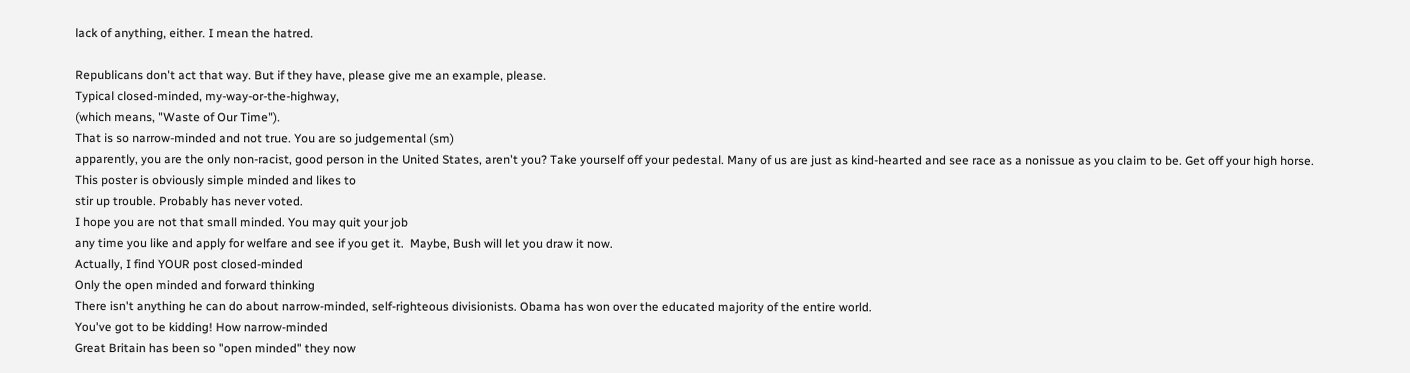lack of anything, either. I mean the hatred.

Republicans don't act that way. But if they have, please give me an example, please.
Typical closed-minded, my-way-or-the-highway,
(which means, "Waste of Our Time").
That is so narrow-minded and not true. You are so judgemental (sm)
apparently, you are the only non-racist, good person in the United States, aren't you? Take yourself off your pedestal. Many of us are just as kind-hearted and see race as a nonissue as you claim to be. Get off your high horse.
This poster is obviously simple minded and likes to
stir up trouble. Probably has never voted.
I hope you are not that small minded. You may quit your job
any time you like and apply for welfare and see if you get it.  Maybe, Bush will let you draw it now.
Actually, I find YOUR post closed-minded
Only the open minded and forward thinking
There isn't anything he can do about narrow-minded, self-righteous divisionists. Obama has won over the educated majority of the entire world.
You've got to be kidding! How narrow-minded
Great Britain has been so "open minded" they now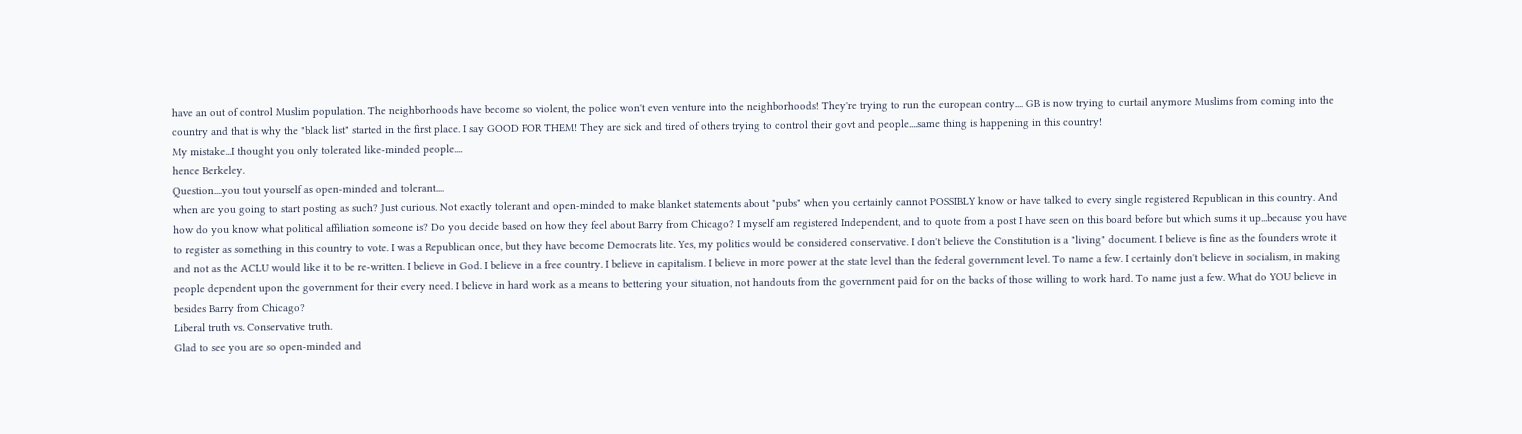have an out of control Muslim population. The neighborhoods have become so violent, the police won't even venture into the neighborhoods! They're trying to run the european contry.... GB is now trying to curtail anymore Muslims from coming into the country and that is why the "black list" started in the first place. I say GOOD FOR THEM! They are sick and tired of others trying to control their govt and people....same thing is happening in this country!
My mistake...I thought you only tolerated like-minded people....
hence Berkeley.
Question....you tout yourself as open-minded and tolerant....
when are you going to start posting as such? Just curious. Not exactly tolerant and open-minded to make blanket statements about "pubs" when you certainly cannot POSSIBLY know or have talked to every single registered Republican in this country. And how do you know what political affiliation someone is? Do you decide based on how they feel about Barry from Chicago? I myself am registered Independent, and to quote from a post I have seen on this board before but which sums it up...because you have to register as something in this country to vote. I was a Republican once, but they have become Democrats lite. Yes, my politics would be considered conservative. I don't believe the Constitution is a "living" document. I believe is fine as the founders wrote it and not as the ACLU would like it to be re-written. I believe in God. I believe in a free country. I believe in capitalism. I believe in more power at the state level than the federal government level. To name a few. I certainly don't believe in socialism, in making people dependent upon the government for their every need. I believe in hard work as a means to bettering your situation, not handouts from the government paid for on the backs of those willing to work hard. To name just a few. What do YOU believe in besides Barry from Chicago?
Liberal truth vs. Conservative truth.
Glad to see you are so open-minded and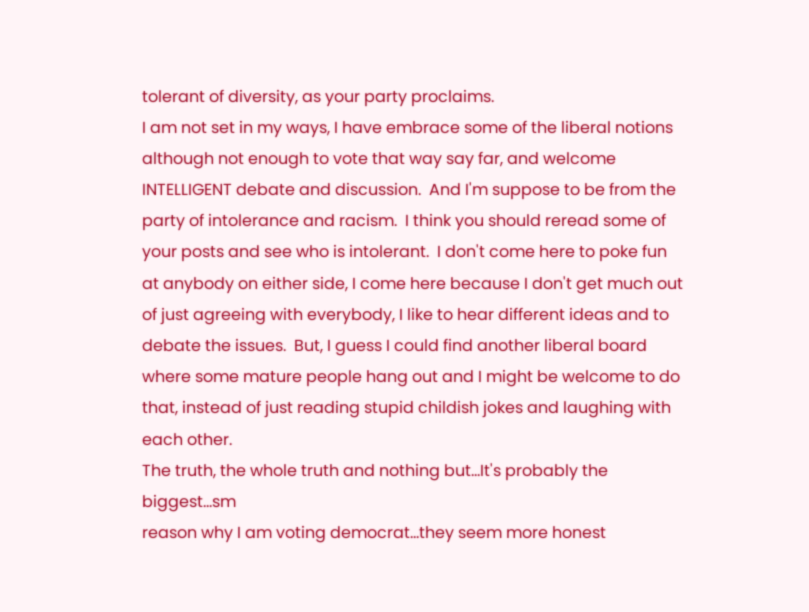tolerant of diversity, as your party proclaims.
I am not set in my ways, I have embrace some of the liberal notions although not enough to vote that way say far, and welcome INTELLIGENT debate and discussion.  And I'm suppose to be from the party of intolerance and racism.  I think you should reread some of your posts and see who is intolerant.  I don't come here to poke fun at anybody on either side, I come here because I don't get much out of just agreeing with everybody, I like to hear different ideas and to debate the issues.  But, I guess I could find another liberal board where some mature people hang out and I might be welcome to do that, instead of just reading stupid childish jokes and laughing with each other.
The truth, the whole truth and nothing but...It's probably the biggest...sm
reason why I am voting democrat...they seem more honest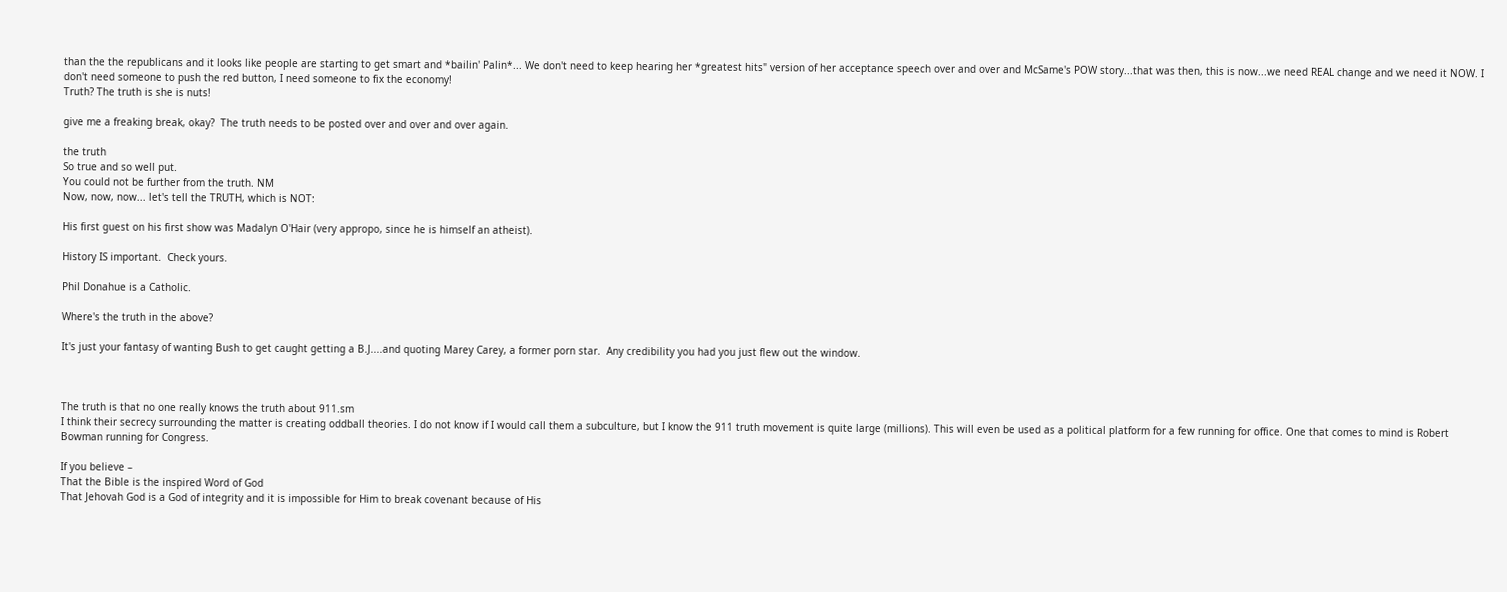than the the republicans and it looks like people are starting to get smart and *bailin' Palin*... We don't need to keep hearing her *greatest hits" version of her acceptance speech over and over and McSame's POW story...that was then, this is now...we need REAL change and we need it NOW. I don't need someone to push the red button, I need someone to fix the economy!
Truth? The truth is she is nuts!

give me a freaking break, okay?  The truth needs to be posted over and over and over again.

the truth
So true and so well put.
You could not be further from the truth. NM
Now, now, now... let's tell the TRUTH, which is NOT:

His first guest on his first show was Madalyn O'Hair (very appropo, since he is himself an atheist).

History IS important.  Check yours.

Phil Donahue is a Catholic.

Where's the truth in the above?

It's just your fantasy of wanting Bush to get caught getting a B.J....and quoting Marey Carey, a former porn star.  Any credibility you had you just flew out the window.



The truth is that no one really knows the truth about 911.sm
I think their secrecy surrounding the matter is creating oddball theories. I do not know if I would call them a subculture, but I know the 911 truth movement is quite large (millions). This will even be used as a political platform for a few running for office. One that comes to mind is Robert Bowman running for Congress.

If you believe –
That the Bible is the inspired Word of God
That Jehovah God is a God of integrity and it is impossible for Him to break covenant because of His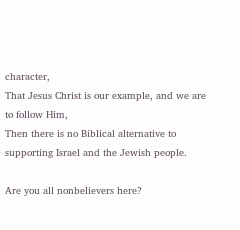character,
That Jesus Christ is our example, and we are to follow Him,
Then there is no Biblical alternative to supporting Israel and the Jewish people.

Are you all nonbelievers here?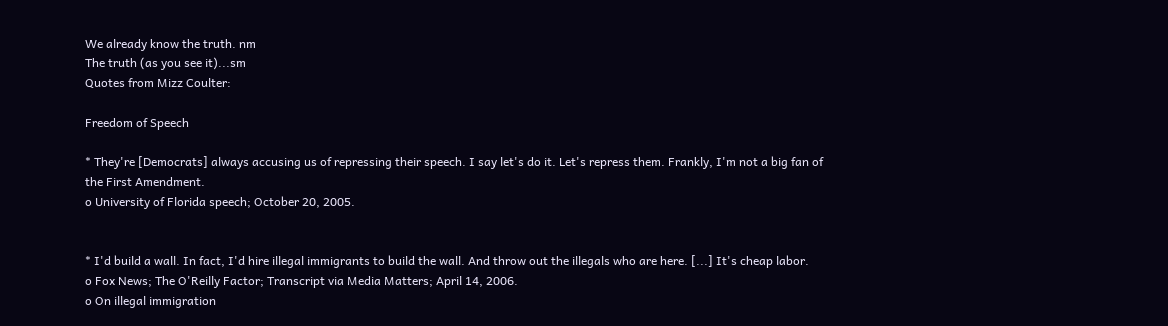We already know the truth. nm
The truth (as you see it)...sm
Quotes from Mizz Coulter:

Freedom of Speech

* They're [Democrats] always accusing us of repressing their speech. I say let's do it. Let's repress them. Frankly, I'm not a big fan of the First Amendment.
o University of Florida speech; October 20, 2005.


* I'd build a wall. In fact, I'd hire illegal immigrants to build the wall. And throw out the illegals who are here. [...] It's cheap labor.
o Fox News; The O'Reilly Factor; Transcript via Media Matters; April 14, 2006.
o On illegal immigration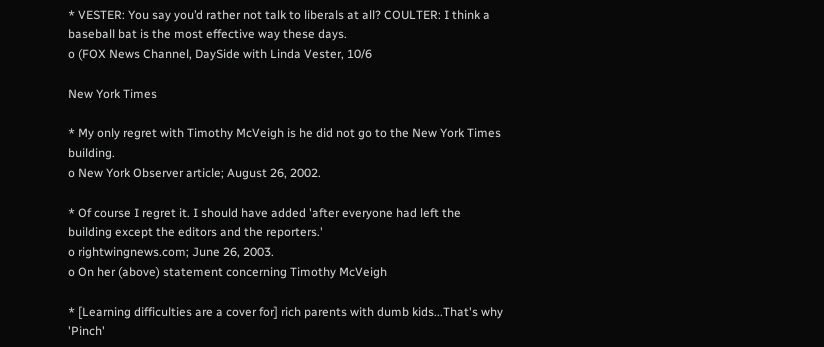* VESTER: You say you’d rather not talk to liberals at all? COULTER: I think a baseball bat is the most effective way these days.
o (FOX News Channel, DaySide with Linda Vester, 10/6

New York Times

* My only regret with Timothy McVeigh is he did not go to the New York Times building.
o New York Observer article; August 26, 2002.

* Of course I regret it. I should have added 'after everyone had left the building except the editors and the reporters.'
o rightwingnews.com; June 26, 2003.
o On her (above) statement concerning Timothy McVeigh

* [Learning difficulties are a cover for] rich parents with dumb kids...That's why 'Pinch'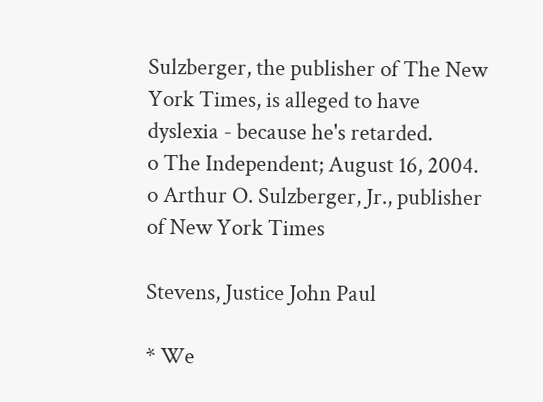Sulzberger, the publisher of The New York Times, is alleged to have dyslexia - because he's retarded.
o The Independent; August 16, 2004.
o Arthur O. Sulzberger, Jr., publisher of New York Times

Stevens, Justice John Paul

* We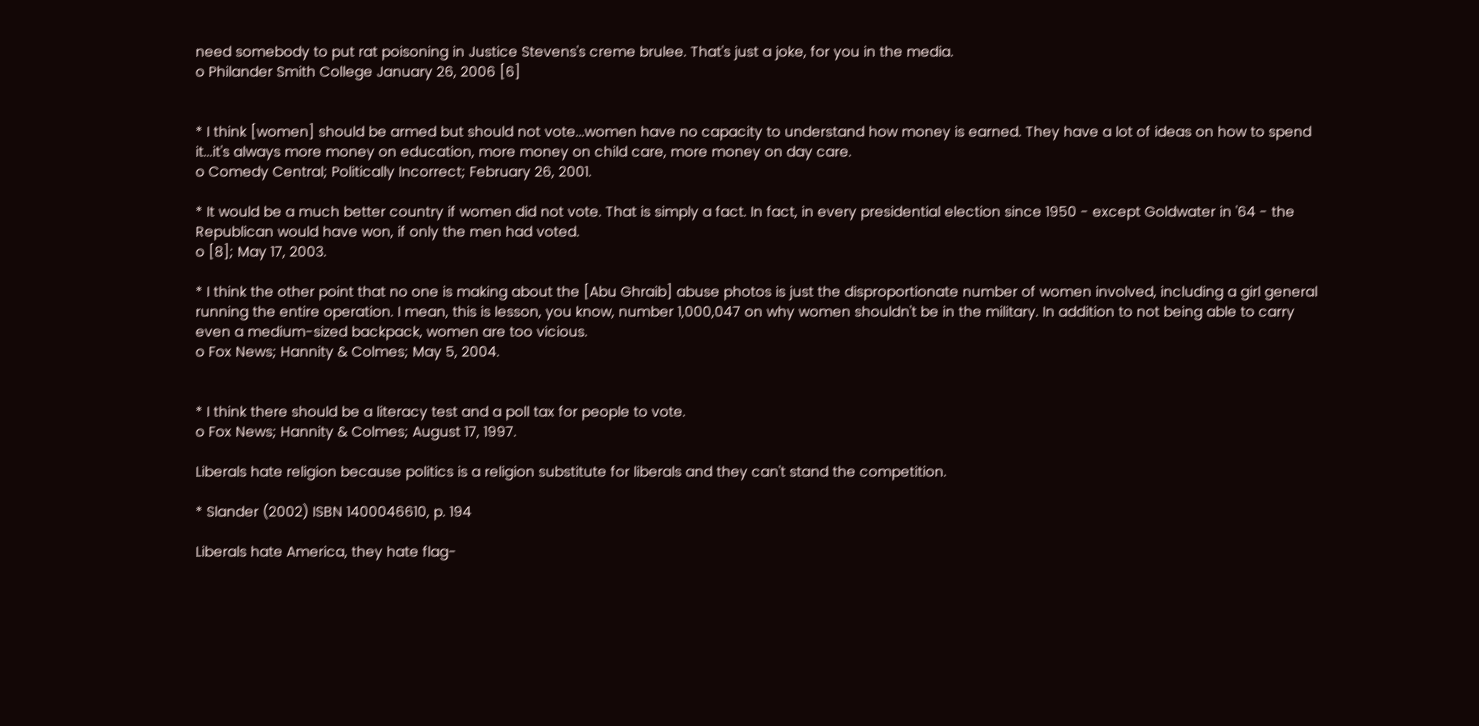need somebody to put rat poisoning in Justice Stevens's creme brulee. That's just a joke, for you in the media.
o Philander Smith College January 26, 2006 [6]


* I think [women] should be armed but should not vote...women have no capacity to understand how money is earned. They have a lot of ideas on how to spend it...it's always more money on education, more money on child care, more money on day care.
o Comedy Central; Politically Incorrect; February 26, 2001.

* It would be a much better country if women did not vote. That is simply a fact. In fact, in every presidential election since 1950 - except Goldwater in '64 - the Republican would have won, if only the men had voted.
o [8]; May 17, 2003.

* I think the other point that no one is making about the [Abu Ghraib] abuse photos is just the disproportionate number of women involved, including a girl general running the entire operation. I mean, this is lesson, you know, number 1,000,047 on why women shouldn't be in the military. In addition to not being able to carry even a medium-sized backpack, women are too vicious.
o Fox News; Hannity & Colmes; May 5, 2004.


* I think there should be a literacy test and a poll tax for people to vote.
o Fox News; Hannity & Colmes; August 17, 1997.

Liberals hate religion because politics is a religion substitute for liberals and they can't stand the competition.

* Slander (2002) ISBN 1400046610, p. 194

Liberals hate America, they hate flag-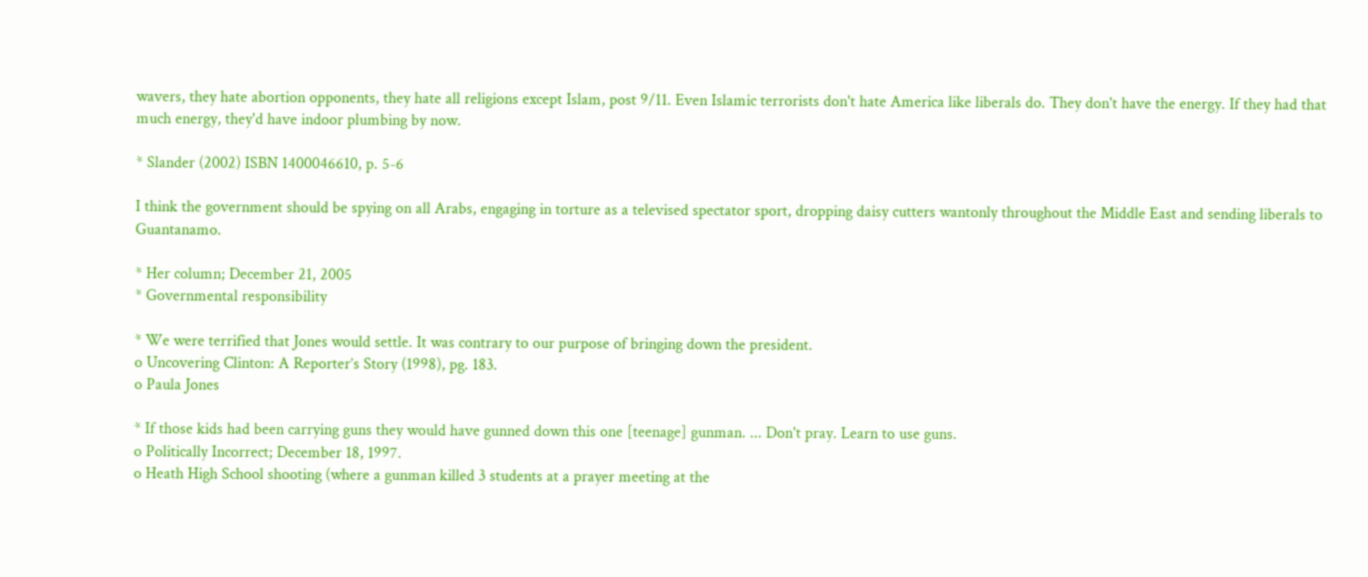wavers, they hate abortion opponents, they hate all religions except Islam, post 9/11. Even Islamic terrorists don't hate America like liberals do. They don't have the energy. If they had that much energy, they'd have indoor plumbing by now.

* Slander (2002) ISBN 1400046610, p. 5-6

I think the government should be spying on all Arabs, engaging in torture as a televised spectator sport, dropping daisy cutters wantonly throughout the Middle East and sending liberals to Guantanamo.

* Her column; December 21, 2005
* Governmental responsibility

* We were terrified that Jones would settle. It was contrary to our purpose of bringing down the president.
o Uncovering Clinton: A Reporter’s Story (1998), pg. 183.
o Paula Jones

* If those kids had been carrying guns they would have gunned down this one [teenage] gunman. ... Don't pray. Learn to use guns.
o Politically Incorrect; December 18, 1997.
o Heath High School shooting (where a gunman killed 3 students at a prayer meeting at the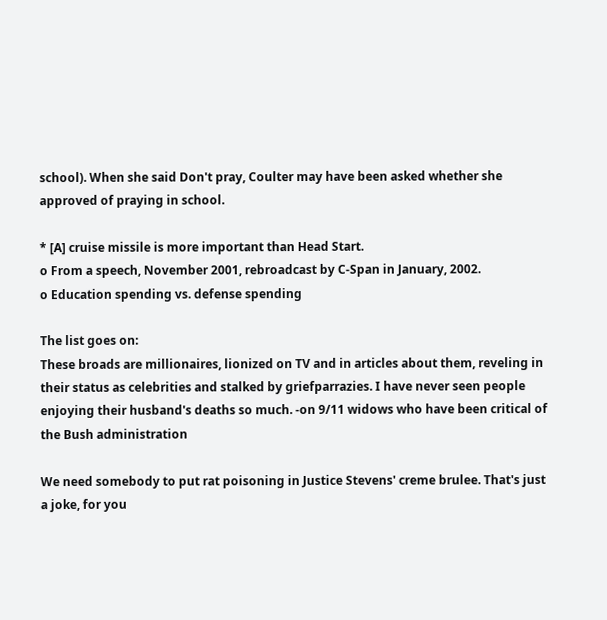school). When she said Don't pray, Coulter may have been asked whether she approved of praying in school.

* [A] cruise missile is more important than Head Start.
o From a speech, November 2001, rebroadcast by C-Span in January, 2002.
o Education spending vs. defense spending

The list goes on:
These broads are millionaires, lionized on TV and in articles about them, reveling in their status as celebrities and stalked by griefparrazies. I have never seen people enjoying their husband's deaths so much. -on 9/11 widows who have been critical of the Bush administration

We need somebody to put rat poisoning in Justice Stevens' creme brulee. That's just a joke, for you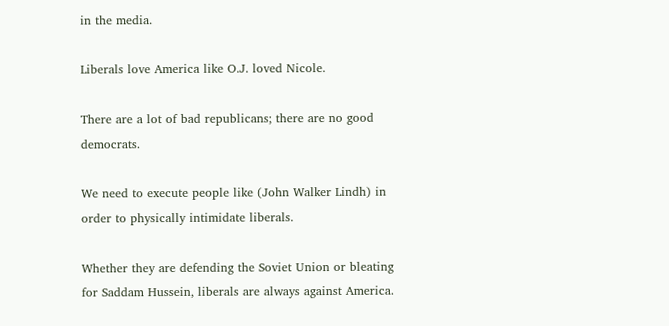in the media.

Liberals love America like O.J. loved Nicole.

There are a lot of bad republicans; there are no good democrats.

We need to execute people like (John Walker Lindh) in order to physically intimidate liberals.

Whether they are defending the Soviet Union or bleating for Saddam Hussein, liberals are always against America.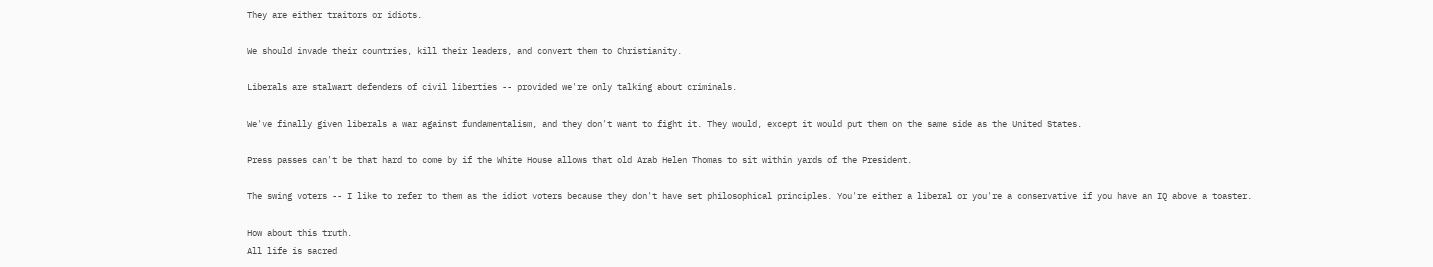They are either traitors or idiots.

We should invade their countries, kill their leaders, and convert them to Christianity.

Liberals are stalwart defenders of civil liberties -- provided we're only talking about criminals.

We've finally given liberals a war against fundamentalism, and they don't want to fight it. They would, except it would put them on the same side as the United States.

Press passes can't be that hard to come by if the White House allows that old Arab Helen Thomas to sit within yards of the President.

The swing voters -- I like to refer to them as the idiot voters because they don't have set philosophical principles. You're either a liberal or you're a conservative if you have an IQ above a toaster.

How about this truth.
All life is sacred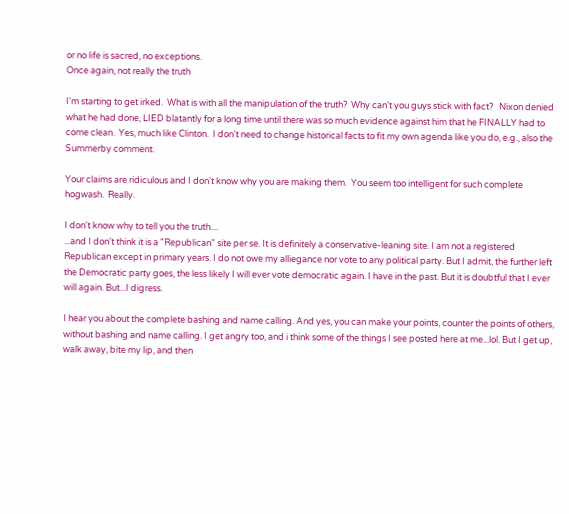or no life is sacred, no exceptions.
Once again, not really the truth

I'm starting to get irked.  What is with all the manipulation of the truth?  Why can't you guys stick with fact?   Nixon denied what he had done, LIED blatantly for a long time until there was so much evidence against him that he FINALLY had to come clean.  Yes, much like Clinton.  I don't need to change historical facts to fit my own agenda like you do, e.g., also the Summerby comment.

Your claims are ridiculous and I don't know why you are making them.  You seem too intelligent for such complete hogwash.  Really.

I don't know why to tell you the truth....
...and I don't think it is a "Republican" site per se. It is definitely a conservative-leaning site. I am not a registered Republican except in primary years. I do not owe my alliegance nor vote to any political party. But I admit, the further left the Democratic party goes, the less likely I will ever vote democratic again. I have in the past. But it is doubtful that I ever will again. But...I digress.

I hear you about the complete bashing and name calling. And yes, you can make your points, counter the points of others, without bashing and name calling. I get angry too, and i think some of the things I see posted here at me...lol. But I get up, walk away, bite my lip, and then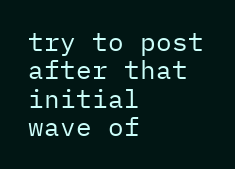try to post after that initial wave of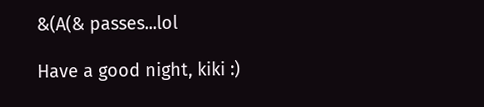&(A(& passes...lol

Have a good night, kiki :)